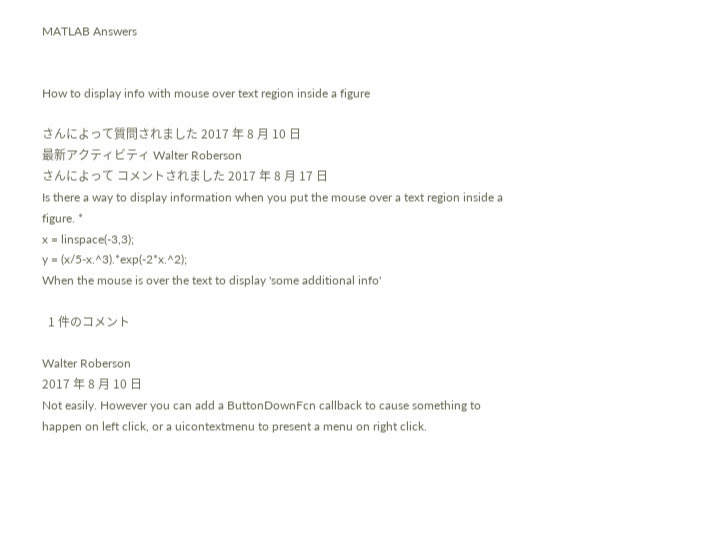MATLAB Answers


How to display info with mouse over text region inside a figure

さんによって質問されました 2017 年 8 月 10 日
最新アクティビティ Walter Roberson
さんによって コメントされました 2017 年 8 月 17 日
Is there a way to display information when you put the mouse over a text region inside a figure. *
x = linspace(-3,3);
y = (x/5-x.^3).*exp(-2*x.^2);
When the mouse is over the text to display 'some additional info'

  1 件のコメント

Walter Roberson
2017 年 8 月 10 日
Not easily. However you can add a ButtonDownFcn callback to cause something to happen on left click, or a uicontextmenu to present a menu on right click.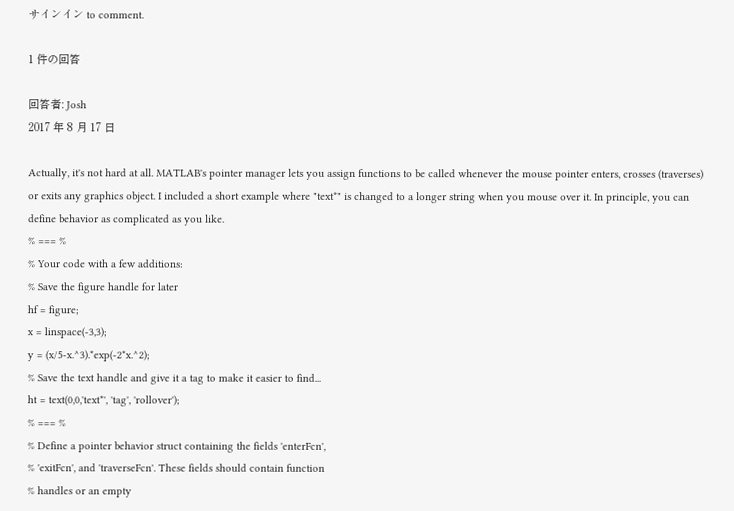サインイン to comment.

1 件の回答

回答者: Josh
2017 年 8 月 17 日

Actually, it's not hard at all. MATLAB's pointer manager lets you assign functions to be called whenever the mouse pointer enters, crosses (traverses) or exits any graphics object. I included a short example where "text*" is changed to a longer string when you mouse over it. In principle, you can define behavior as complicated as you like.
% === %
% Your code with a few additions:
% Save the figure handle for later
hf = figure;
x = linspace(-3,3);
y = (x/5-x.^3).*exp(-2*x.^2);
% Save the text handle and give it a tag to make it easier to find...
ht = text(0,0,'text*', 'tag', 'rollover');
% === %
% Define a pointer behavior struct containing the fields 'enterFcn',
% 'exitFcn', and 'traverseFcn'. These fields should contain function
% handles or an empty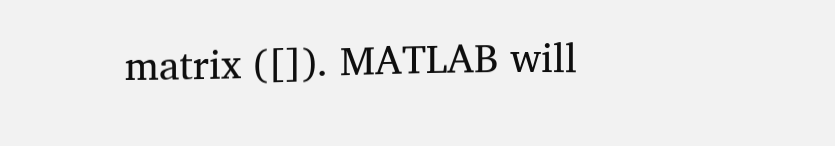matrix ([]). MATLAB will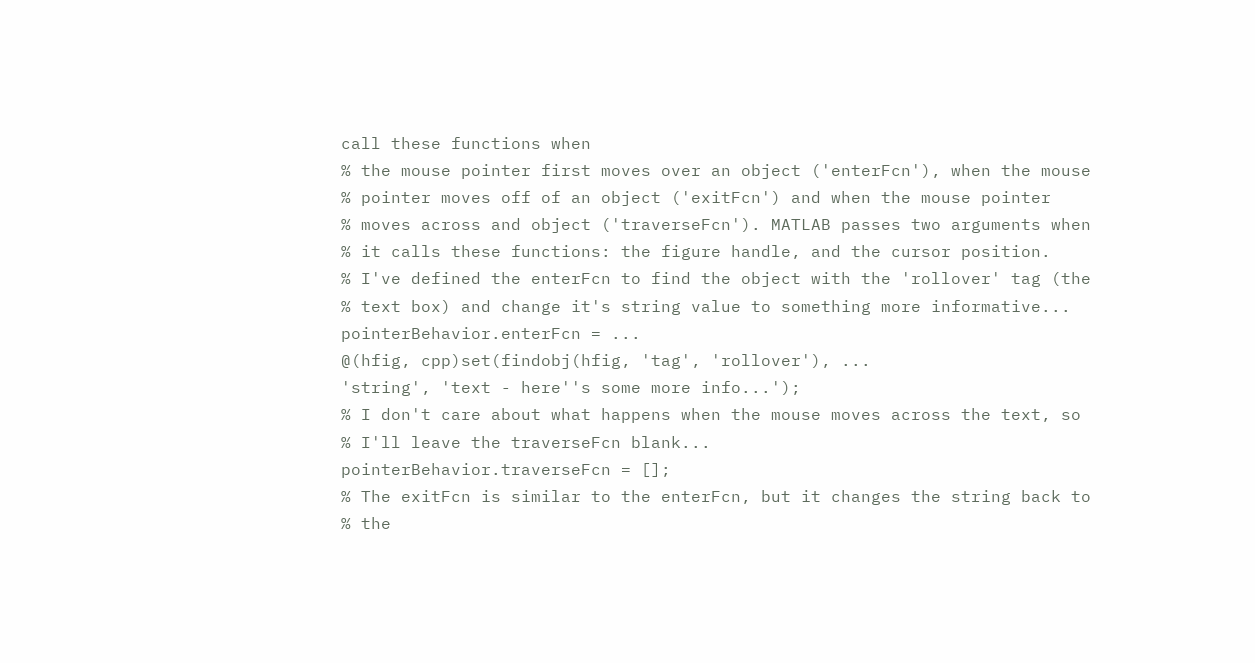call these functions when
% the mouse pointer first moves over an object ('enterFcn'), when the mouse
% pointer moves off of an object ('exitFcn') and when the mouse pointer
% moves across and object ('traverseFcn'). MATLAB passes two arguments when
% it calls these functions: the figure handle, and the cursor position.
% I've defined the enterFcn to find the object with the 'rollover' tag (the
% text box) and change it's string value to something more informative...
pointerBehavior.enterFcn = ...
@(hfig, cpp)set(findobj(hfig, 'tag', 'rollover'), ...
'string', 'text - here''s some more info...');
% I don't care about what happens when the mouse moves across the text, so
% I'll leave the traverseFcn blank...
pointerBehavior.traverseFcn = [];
% The exitFcn is similar to the enterFcn, but it changes the string back to
% the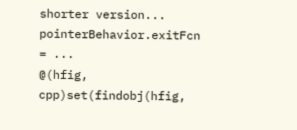shorter version...
pointerBehavior.exitFcn = ...
@(hfig, cpp)set(findobj(hfig,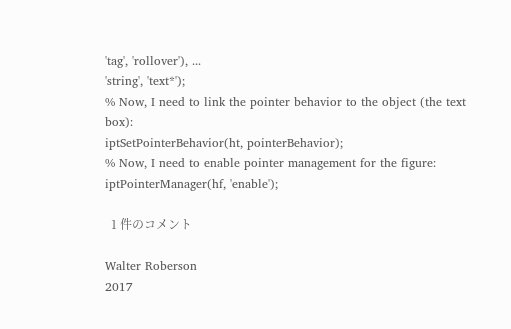'tag', 'rollover'), ...
'string', 'text*');
% Now, I need to link the pointer behavior to the object (the text box):
iptSetPointerBehavior(ht, pointerBehavior);
% Now, I need to enable pointer management for the figure:
iptPointerManager(hf, 'enable');

  1 件のコメント

Walter Roberson
2017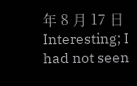年 8 月 17 日
Interesting; I had not seen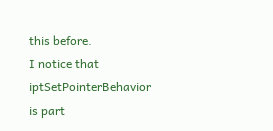this before.
I notice that iptSetPointerBehavior is part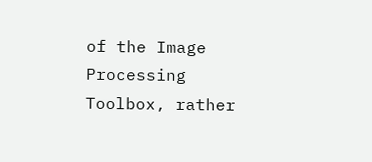of the Image Processing Toolbox, rather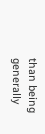than being generally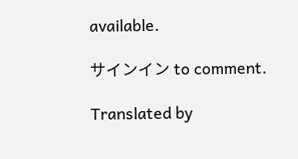available.

サインイン to comment.

Translated by